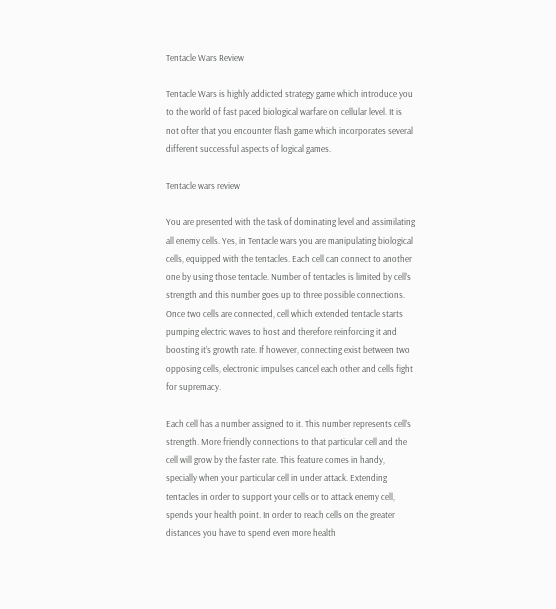Tentacle Wars Review

Tentacle Wars is highly addicted strategy game which introduce you to the world of fast paced biological warfare on cellular level. It is not ofter that you encounter flash game which incorporates several different successful aspects of logical games.

Tentacle wars review

You are presented with the task of dominating level and assimilating all enemy cells. Yes, in Tentacle wars you are manipulating biological cells, equipped with the tentacles. Each cell can connect to another one by using those tentacle. Number of tentacles is limited by cell’s strength and this number goes up to three possible connections. Once two cells are connected, cell which extended tentacle starts pumping electric waves to host and therefore reinforcing it and boosting it’s growth rate. If however, connecting exist between two opposing cells, electronic impulses cancel each other and cells fight for supremacy.

Each cell has a number assigned to it. This number represents cell’s strength. More friendly connections to that particular cell and the cell will grow by the faster rate. This feature comes in handy, specially when your particular cell in under attack. Extending tentacles in order to support your cells or to attack enemy cell, spends your health point. In order to reach cells on the greater distances you have to spend even more health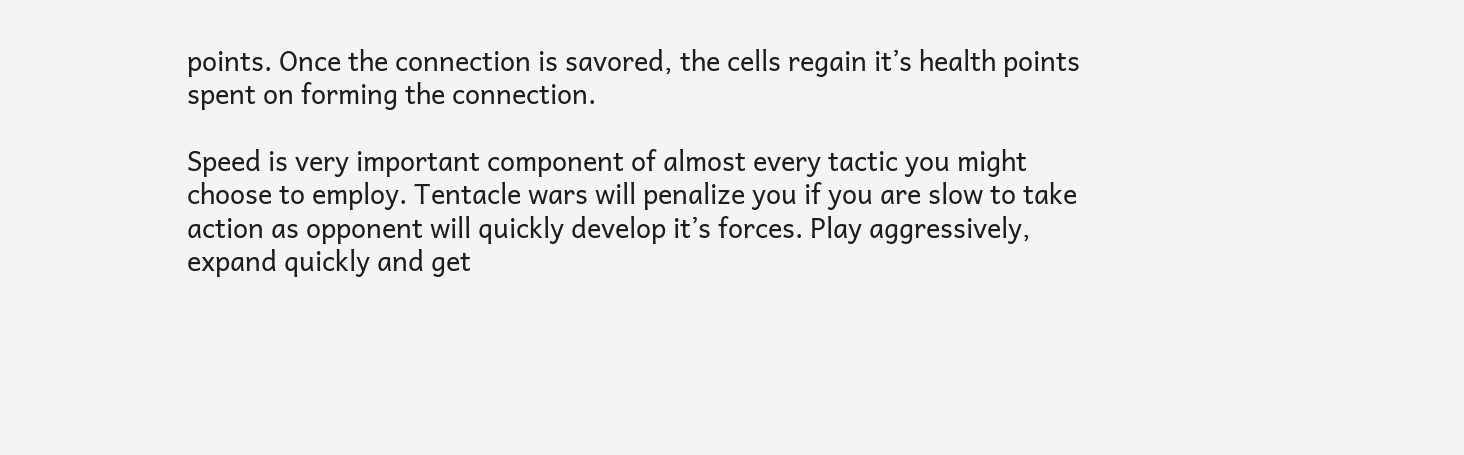points. Once the connection is savored, the cells regain it’s health points spent on forming the connection.

Speed is very important component of almost every tactic you might choose to employ. Tentacle wars will penalize you if you are slow to take action as opponent will quickly develop it’s forces. Play aggressively, expand quickly and get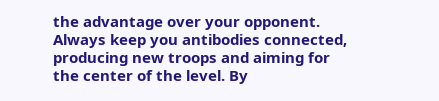the advantage over your opponent. Always keep you antibodies connected, producing new troops and aiming for the center of the level. By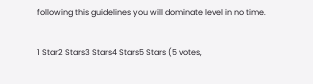following this guidelines you will dominate level in no time.

1 Star2 Stars3 Stars4 Stars5 Stars (5 votes,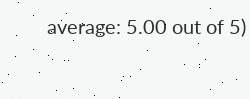average: 5.00 out of 5)